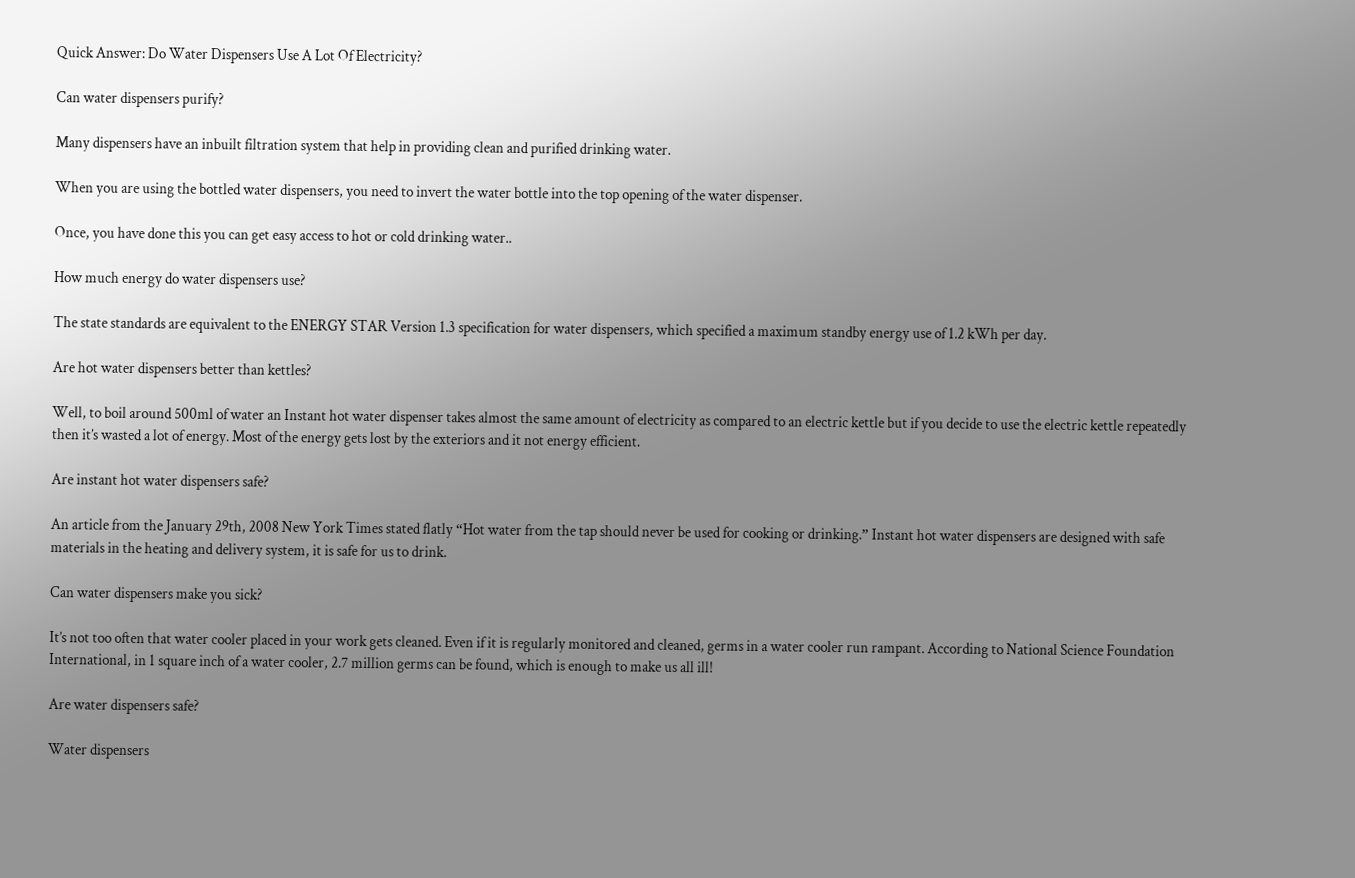Quick Answer: Do Water Dispensers Use A Lot Of Electricity?

Can water dispensers purify?

Many dispensers have an inbuilt filtration system that help in providing clean and purified drinking water.

When you are using the bottled water dispensers, you need to invert the water bottle into the top opening of the water dispenser.

Once, you have done this you can get easy access to hot or cold drinking water..

How much energy do water dispensers use?

The state standards are equivalent to the ENERGY STAR Version 1.3 specification for water dispensers, which specified a maximum standby energy use of 1.2 kWh per day.

Are hot water dispensers better than kettles?

Well, to boil around 500ml of water an Instant hot water dispenser takes almost the same amount of electricity as compared to an electric kettle but if you decide to use the electric kettle repeatedly then it’s wasted a lot of energy. Most of the energy gets lost by the exteriors and it not energy efficient.

Are instant hot water dispensers safe?

An article from the January 29th, 2008 New York Times stated flatly “Hot water from the tap should never be used for cooking or drinking.” Instant hot water dispensers are designed with safe materials in the heating and delivery system, it is safe for us to drink.

Can water dispensers make you sick?

It’s not too often that water cooler placed in your work gets cleaned. Even if it is regularly monitored and cleaned, germs in a water cooler run rampant. According to National Science Foundation International, in 1 square inch of a water cooler, 2.7 million germs can be found, which is enough to make us all ill!

Are water dispensers safe?

Water dispensers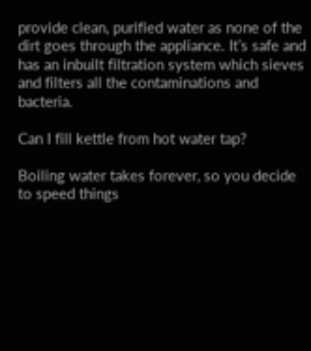provide clean, purified water as none of the dirt goes through the appliance. It’s safe and has an inbuilt filtration system which sieves and filters all the contaminations and bacteria.

Can I fill kettle from hot water tap?

Boiling water takes forever, so you decide to speed things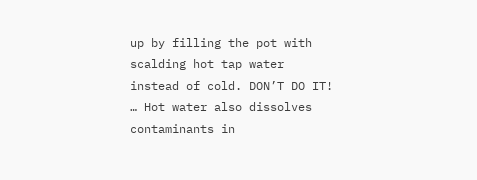up by filling the pot with scalding hot tap water instead of cold. DON’T DO IT! … Hot water also dissolves contaminants in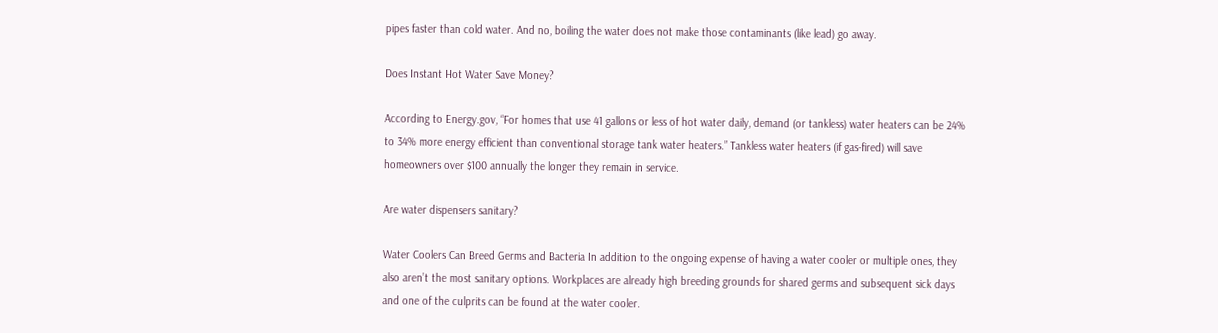pipes faster than cold water. And no, boiling the water does not make those contaminants (like lead) go away.

Does Instant Hot Water Save Money?

According to Energy.gov, “For homes that use 41 gallons or less of hot water daily, demand (or tankless) water heaters can be 24% to 34% more energy efficient than conventional storage tank water heaters.” Tankless water heaters (if gas-fired) will save homeowners over $100 annually the longer they remain in service.

Are water dispensers sanitary?

Water Coolers Can Breed Germs and Bacteria In addition to the ongoing expense of having a water cooler or multiple ones, they also aren’t the most sanitary options. Workplaces are already high breeding grounds for shared germs and subsequent sick days and one of the culprits can be found at the water cooler.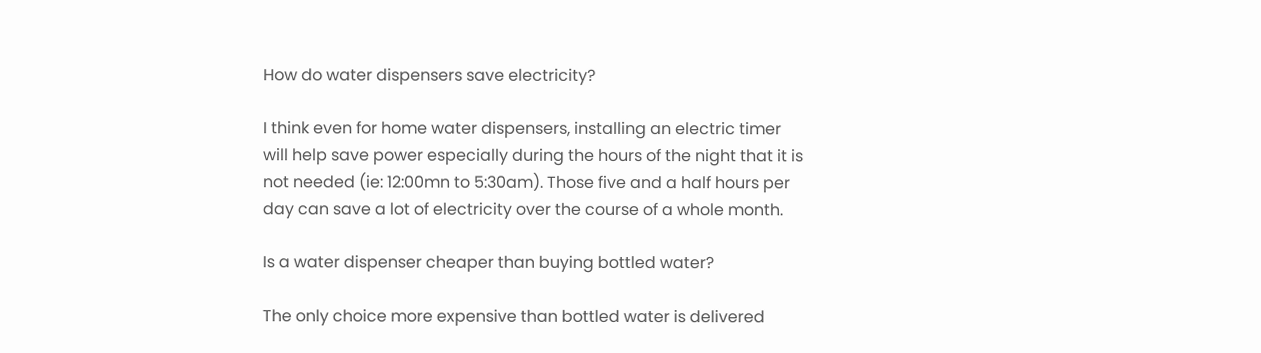How do water dispensers save electricity?

I think even for home water dispensers, installing an electric timer will help save power especially during the hours of the night that it is not needed (ie: 12:00mn to 5:30am). Those five and a half hours per day can save a lot of electricity over the course of a whole month.

Is a water dispenser cheaper than buying bottled water?

The only choice more expensive than bottled water is delivered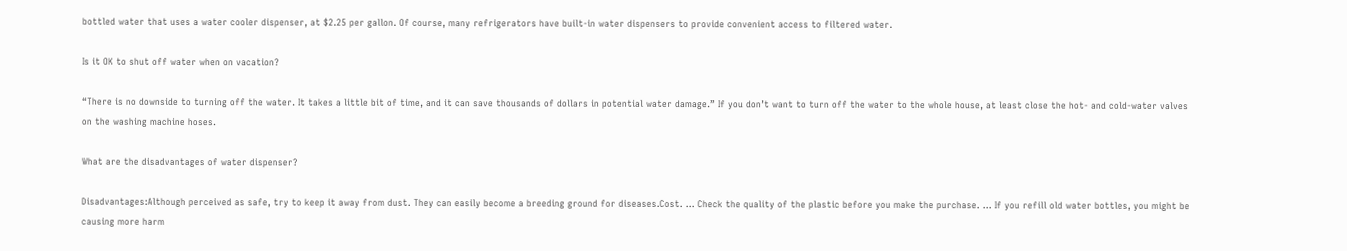bottled water that uses a water cooler dispenser, at $2.25 per gallon. Of course, many refrigerators have built-in water dispensers to provide convenient access to filtered water.

Is it OK to shut off water when on vacation?

“There is no downside to turning off the water. It takes a little bit of time, and it can save thousands of dollars in potential water damage.” If you don’t want to turn off the water to the whole house, at least close the hot- and cold-water valves on the washing machine hoses.

What are the disadvantages of water dispenser?

Disadvantages:Although perceived as safe, try to keep it away from dust. They can easily become a breeding ground for diseases.Cost. … Check the quality of the plastic before you make the purchase. … If you refill old water bottles, you might be causing more harm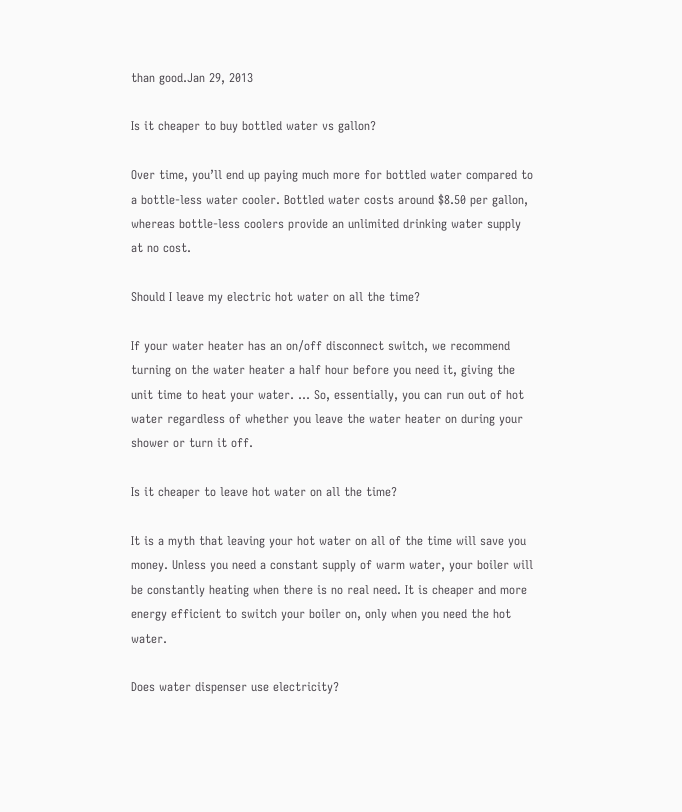than good.Jan 29, 2013

Is it cheaper to buy bottled water vs gallon?

Over time, you’ll end up paying much more for bottled water compared to a bottle-less water cooler. Bottled water costs around $8.50 per gallon, whereas bottle-less coolers provide an unlimited drinking water supply at no cost.

Should I leave my electric hot water on all the time?

If your water heater has an on/off disconnect switch, we recommend turning on the water heater a half hour before you need it, giving the unit time to heat your water. … So, essentially, you can run out of hot water regardless of whether you leave the water heater on during your shower or turn it off.

Is it cheaper to leave hot water on all the time?

It is a myth that leaving your hot water on all of the time will save you money. Unless you need a constant supply of warm water, your boiler will be constantly heating when there is no real need. It is cheaper and more energy efficient to switch your boiler on, only when you need the hot water.

Does water dispenser use electricity?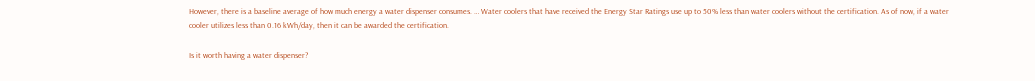However, there is a baseline average of how much energy a water dispenser consumes. … Water coolers that have received the Energy Star Ratings use up to 50% less than water coolers without the certification. As of now, if a water cooler utilizes less than 0.16 kWh/day, then it can be awarded the certification.

Is it worth having a water dispenser?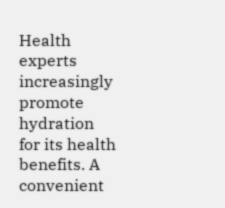Health experts increasingly promote hydration for its health benefits. A convenient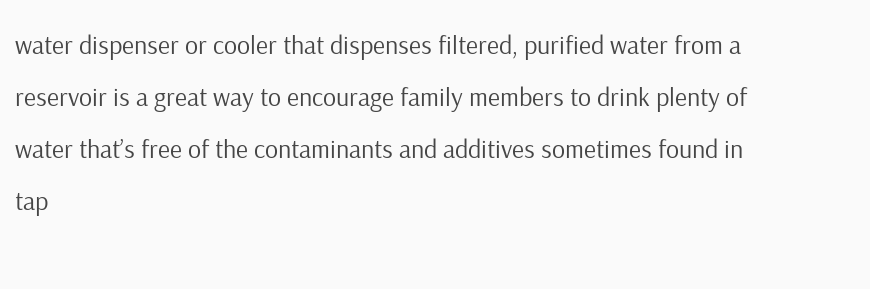water dispenser or cooler that dispenses filtered, purified water from a reservoir is a great way to encourage family members to drink plenty of water that’s free of the contaminants and additives sometimes found in tap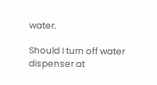water.

Should I turn off water dispenser at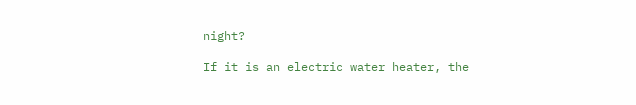night?

If it is an electric water heater, the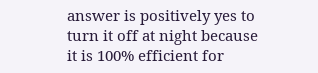answer is positively yes to turn it off at night because it is 100% efficient for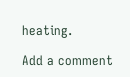heating.

Add a comment